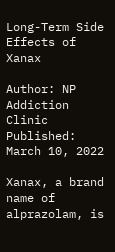Long-Term Side Effects of Xanax

Author: NP Addiction Clinic
Published: March 10, 2022

Xanax, a brand name of alprazolam, is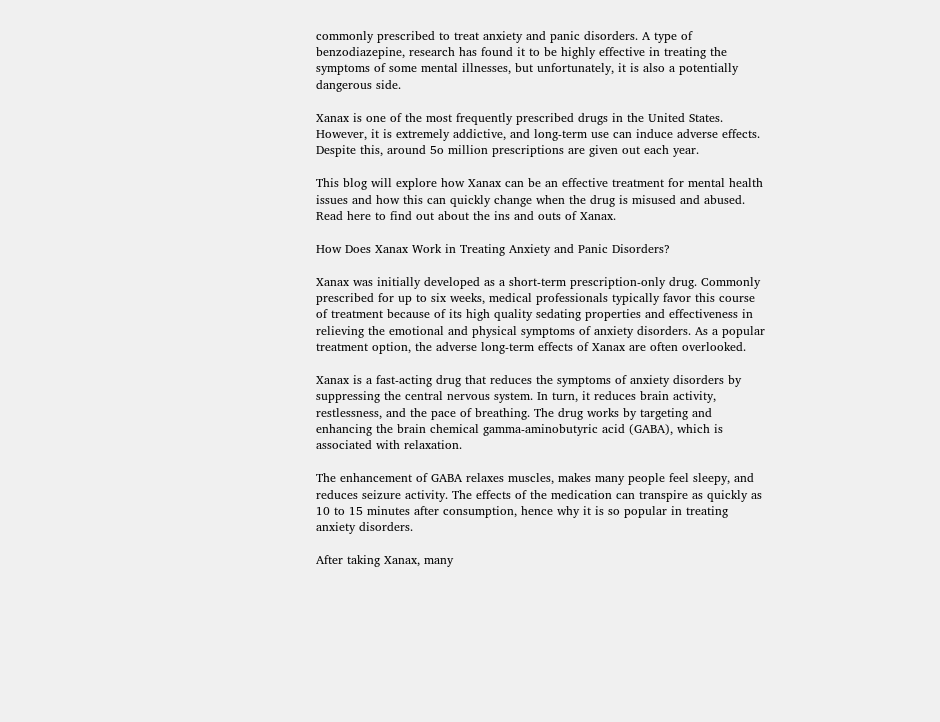commonly prescribed to treat anxiety and panic disorders. A type of benzodiazepine, research has found it to be highly effective in treating the symptoms of some mental illnesses, but unfortunately, it is also a potentially dangerous side.

Xanax is one of the most frequently prescribed drugs in the United States. However, it is extremely addictive, and long-term use can induce adverse effects. Despite this, around 5o million prescriptions are given out each year.

This blog will explore how Xanax can be an effective treatment for mental health issues and how this can quickly change when the drug is misused and abused. Read here to find out about the ins and outs of Xanax.

How Does Xanax Work in Treating Anxiety and Panic Disorders?

Xanax was initially developed as a short-term prescription-only drug. Commonly prescribed for up to six weeks, medical professionals typically favor this course of treatment because of its high quality sedating properties and effectiveness in relieving the emotional and physical symptoms of anxiety disorders. As a popular treatment option, the adverse long-term effects of Xanax are often overlooked.

Xanax is a fast-acting drug that reduces the symptoms of anxiety disorders by suppressing the central nervous system. In turn, it reduces brain activity, restlessness, and the pace of breathing. The drug works by targeting and enhancing the brain chemical gamma-aminobutyric acid (GABA), which is associated with relaxation.

The enhancement of GABA relaxes muscles, makes many people feel sleepy, and reduces seizure activity. The effects of the medication can transpire as quickly as 10 to 15 minutes after consumption, hence why it is so popular in treating anxiety disorders.

After taking Xanax, many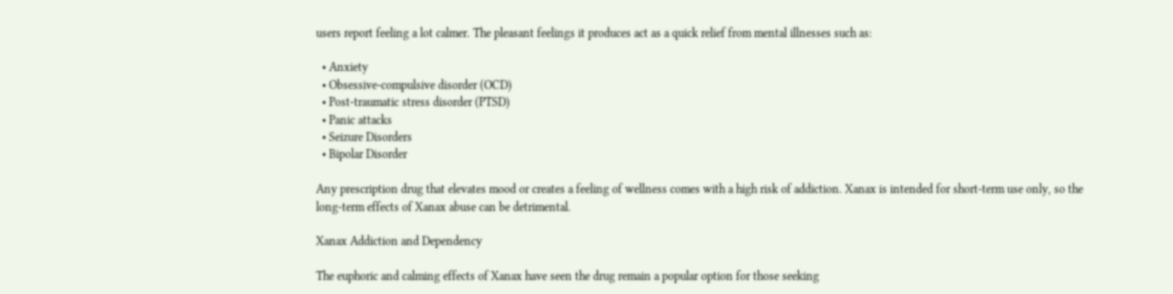users report feeling a lot calmer. The pleasant feelings it produces act as a quick relief from mental illnesses such as:

  • Anxiety
  • Obsessive-compulsive disorder (OCD)
  • Post-traumatic stress disorder (PTSD)
  • Panic attacks
  • Seizure Disorders
  • Bipolar Disorder

Any prescription drug that elevates mood or creates a feeling of wellness comes with a high risk of addiction. Xanax is intended for short-term use only, so the long-term effects of Xanax abuse can be detrimental.

Xanax Addiction and Dependency

The euphoric and calming effects of Xanax have seen the drug remain a popular option for those seeking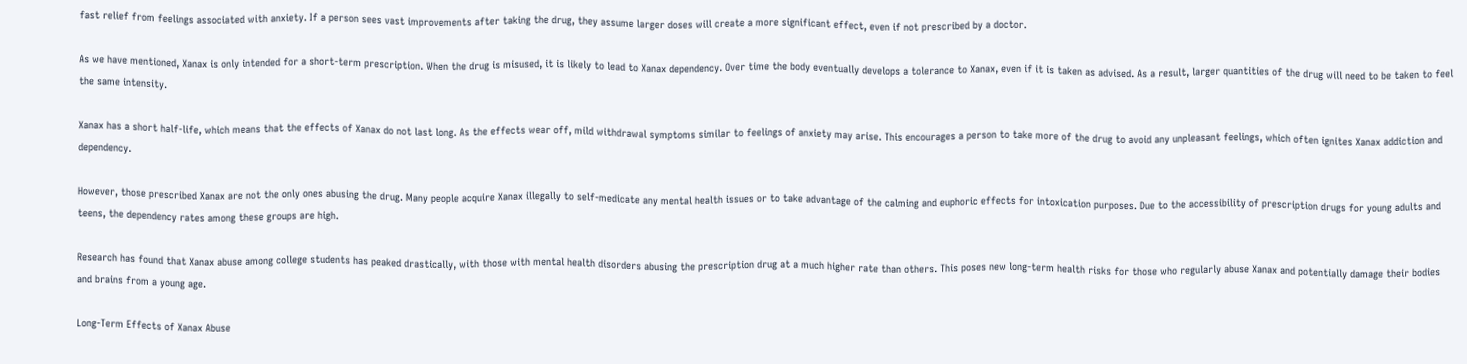fast relief from feelings associated with anxiety. If a person sees vast improvements after taking the drug, they assume larger doses will create a more significant effect, even if not prescribed by a doctor.

As we have mentioned, Xanax is only intended for a short-term prescription. When the drug is misused, it is likely to lead to Xanax dependency. Over time the body eventually develops a tolerance to Xanax, even if it is taken as advised. As a result, larger quantities of the drug will need to be taken to feel the same intensity.

Xanax has a short half-life, which means that the effects of Xanax do not last long. As the effects wear off, mild withdrawal symptoms similar to feelings of anxiety may arise. This encourages a person to take more of the drug to avoid any unpleasant feelings, which often ignites Xanax addiction and dependency.

However, those prescribed Xanax are not the only ones abusing the drug. Many people acquire Xanax illegally to self-medicate any mental health issues or to take advantage of the calming and euphoric effects for intoxication purposes. Due to the accessibility of prescription drugs for young adults and teens, the dependency rates among these groups are high.

Research has found that Xanax abuse among college students has peaked drastically, with those with mental health disorders abusing the prescription drug at a much higher rate than others. This poses new long-term health risks for those who regularly abuse Xanax and potentially damage their bodies and brains from a young age.

Long-Term Effects of Xanax Abuse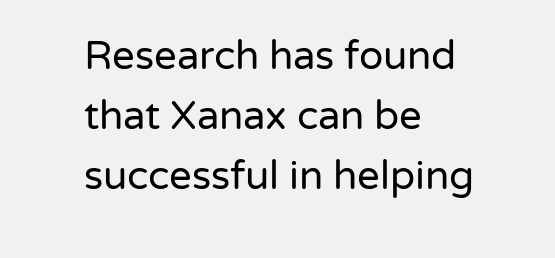Research has found that Xanax can be successful in helping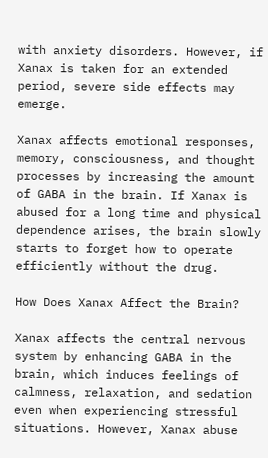with anxiety disorders. However, if Xanax is taken for an extended period, severe side effects may emerge.

Xanax affects emotional responses, memory, consciousness, and thought processes by increasing the amount of GABA in the brain. If Xanax is abused for a long time and physical dependence arises, the brain slowly starts to forget how to operate efficiently without the drug.

How Does Xanax Affect the Brain?

Xanax affects the central nervous system by enhancing GABA in the brain, which induces feelings of calmness, relaxation, and sedation even when experiencing stressful situations. However, Xanax abuse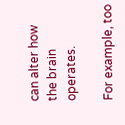can alter how the brain operates.

For example, too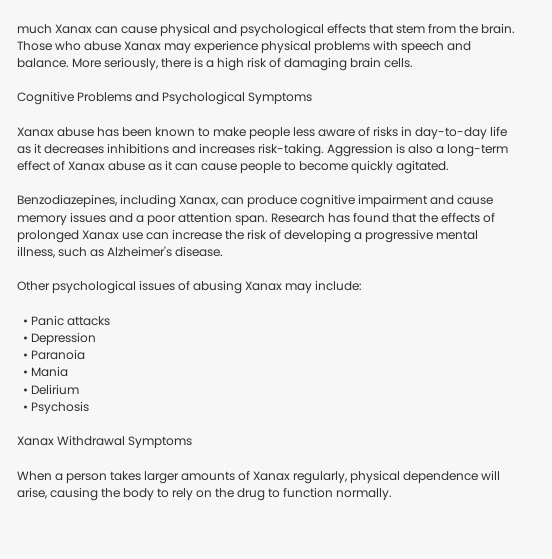much Xanax can cause physical and psychological effects that stem from the brain. Those who abuse Xanax may experience physical problems with speech and balance. More seriously, there is a high risk of damaging brain cells.

Cognitive Problems and Psychological Symptoms

Xanax abuse has been known to make people less aware of risks in day-to-day life as it decreases inhibitions and increases risk-taking. Aggression is also a long-term effect of Xanax abuse as it can cause people to become quickly agitated.

Benzodiazepines, including Xanax, can produce cognitive impairment and cause memory issues and a poor attention span. Research has found that the effects of prolonged Xanax use can increase the risk of developing a progressive mental illness, such as Alzheimer's disease.

Other psychological issues of abusing Xanax may include:

  • Panic attacks
  • Depression
  • Paranoia
  • Mania
  • Delirium
  • Psychosis

Xanax Withdrawal Symptoms

When a person takes larger amounts of Xanax regularly, physical dependence will arise, causing the body to rely on the drug to function normally.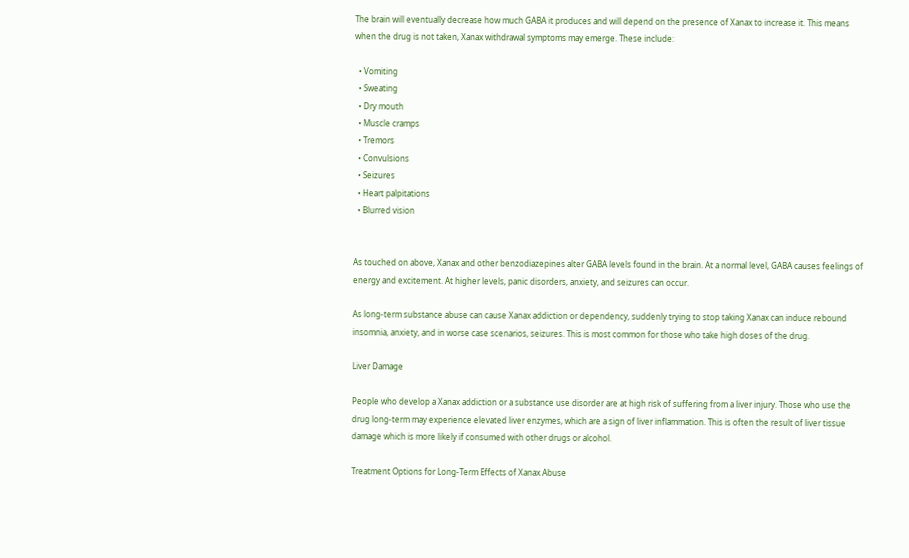The brain will eventually decrease how much GABA it produces and will depend on the presence of Xanax to increase it. This means when the drug is not taken, Xanax withdrawal symptoms may emerge. These include:

  • Vomiting
  • Sweating
  • Dry mouth
  • Muscle cramps
  • Tremors
  • Convulsions
  • Seizures
  • Heart palpitations
  • Blurred vision


As touched on above, Xanax and other benzodiazepines alter GABA levels found in the brain. At a normal level, GABA causes feelings of energy and excitement. At higher levels, panic disorders, anxiety, and seizures can occur.

As long-term substance abuse can cause Xanax addiction or dependency, suddenly trying to stop taking Xanax can induce rebound insomnia, anxiety, and in worse case scenarios, seizures. This is most common for those who take high doses of the drug.

Liver Damage

People who develop a Xanax addiction or a substance use disorder are at high risk of suffering from a liver injury. Those who use the drug long-term may experience elevated liver enzymes, which are a sign of liver inflammation. This is often the result of liver tissue damage which is more likely if consumed with other drugs or alcohol.

Treatment Options for Long-Term Effects of Xanax Abuse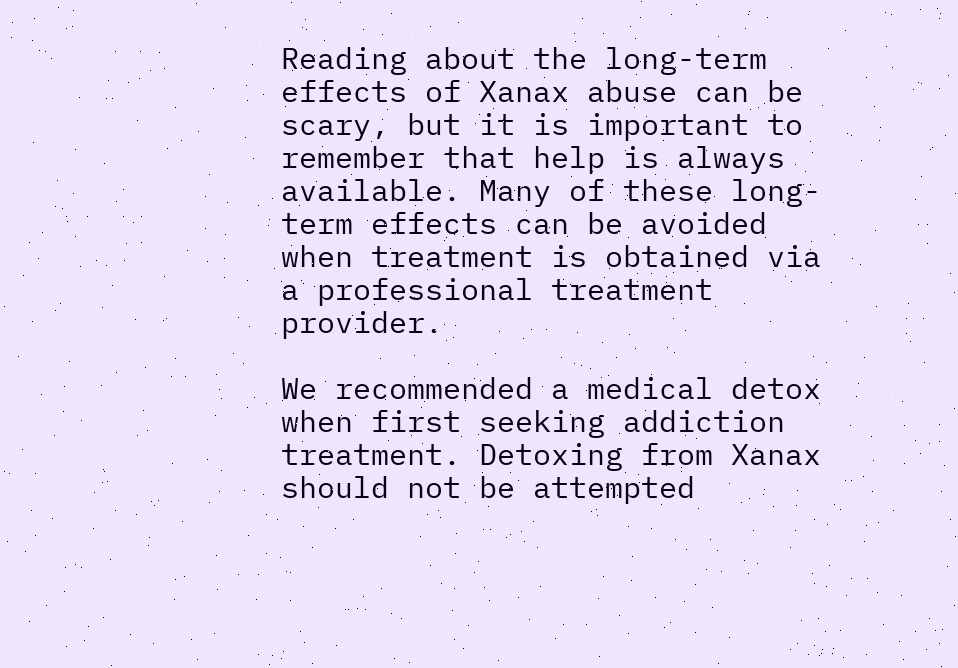Reading about the long-term effects of Xanax abuse can be scary, but it is important to remember that help is always available. Many of these long-term effects can be avoided when treatment is obtained via a professional treatment provider.

We recommended a medical detox when first seeking addiction treatment. Detoxing from Xanax should not be attempted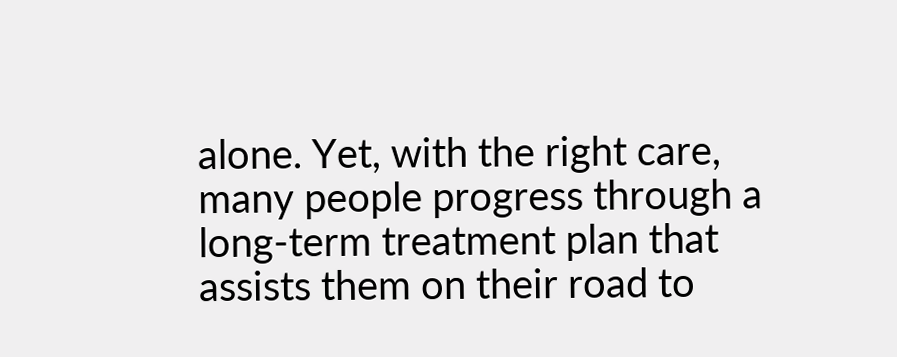alone. Yet, with the right care, many people progress through a long-term treatment plan that assists them on their road to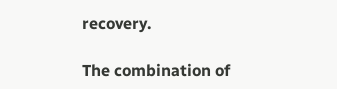recovery.

The combination of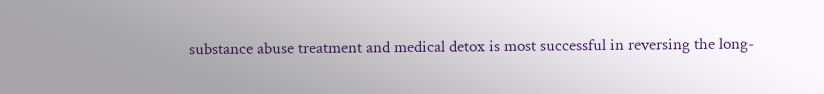substance abuse treatment and medical detox is most successful in reversing the long-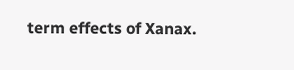term effects of Xanax.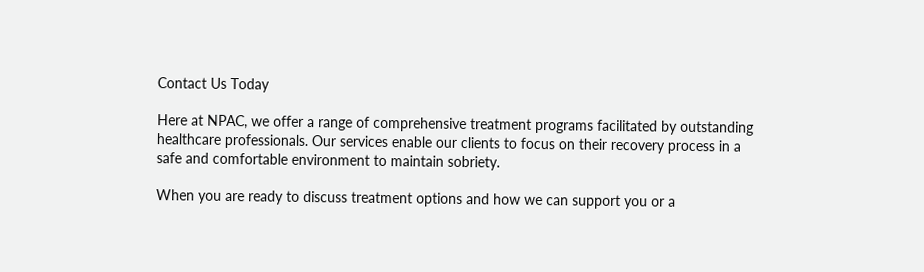Contact Us Today

Here at NPAC, we offer a range of comprehensive treatment programs facilitated by outstanding healthcare professionals. Our services enable our clients to focus on their recovery process in a safe and comfortable environment to maintain sobriety.

When you are ready to discuss treatment options and how we can support you or a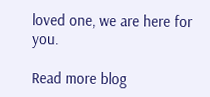loved one, we are here for you.

Read more blog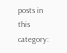posts in this category: